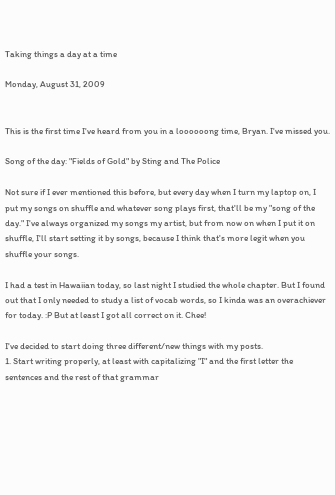Taking things a day at a time

Monday, August 31, 2009


This is the first time I've heard from you in a loooooong time, Bryan. I've missed you.

Song of the day: "Fields of Gold" by Sting and The Police

Not sure if I ever mentioned this before, but every day when I turn my laptop on, I put my songs on shuffle and whatever song plays first, that'll be my "song of the day." I've always organized my songs my artist, but from now on when I put it on shuffle, I'll start setting it by songs, because I think that's more legit when you shuffle your songs.

I had a test in Hawaiian today, so last night I studied the whole chapter. But I found out that I only needed to study a list of vocab words, so I kinda was an overachiever for today. :P But at least I got all correct on it. Chee!

I've decided to start doing three different/new things with my posts.
1. Start writing properly, at least with capitalizing "I" and the first letter the sentences and the rest of that grammar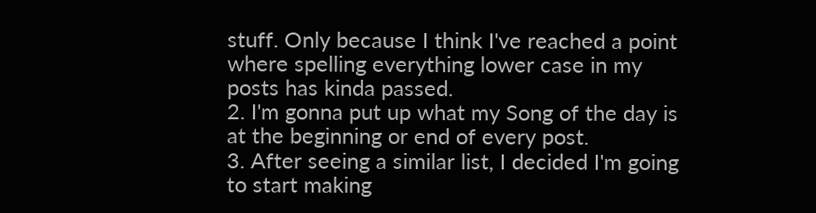stuff. Only because I think I've reached a point where spelling everything lower case in my posts has kinda passed.
2. I'm gonna put up what my Song of the day is at the beginning or end of every post.
3. After seeing a similar list, I decided I'm going to start making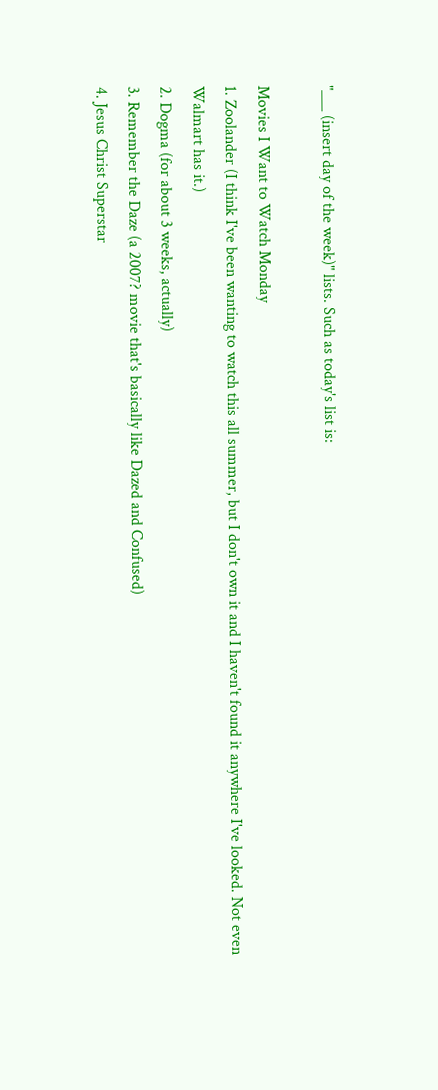"___ (insert day of the week)" lists. Such as today's list is:

Movies I Want to Watch Monday
1. Zoolander (I think I've been wanting to watch this all summer, but I don't own it and I haven't found it anywhere I've looked. Not even Walmart has it.)
2. Dogma (for about 3 weeks, actually)
3. Remember the Daze (a 2007? movie that's basically like Dazed and Confused)
4. Jesus Christ Superstar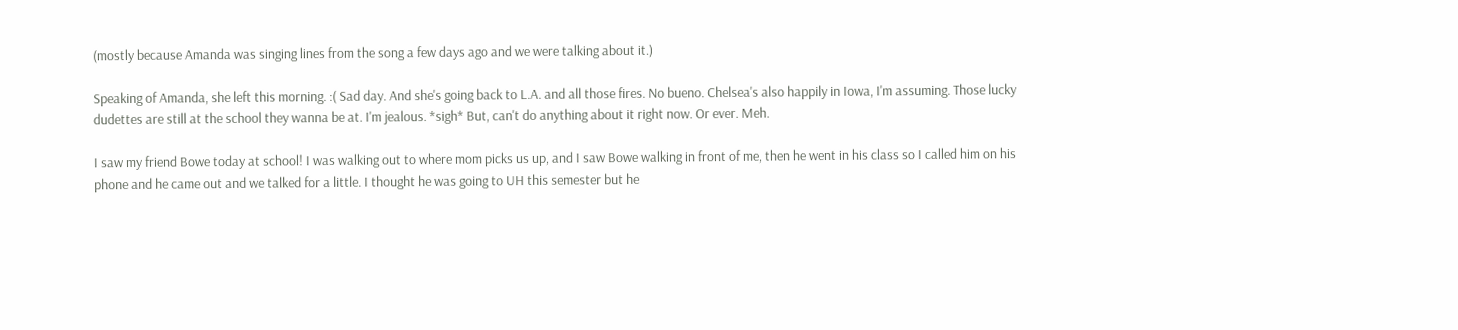(mostly because Amanda was singing lines from the song a few days ago and we were talking about it.)

Speaking of Amanda, she left this morning. :( Sad day. And she's going back to L.A. and all those fires. No bueno. Chelsea's also happily in Iowa, I'm assuming. Those lucky dudettes are still at the school they wanna be at. I'm jealous. *sigh* But, can't do anything about it right now. Or ever. Meh.

I saw my friend Bowe today at school! I was walking out to where mom picks us up, and I saw Bowe walking in front of me, then he went in his class so I called him on his phone and he came out and we talked for a little. I thought he was going to UH this semester but he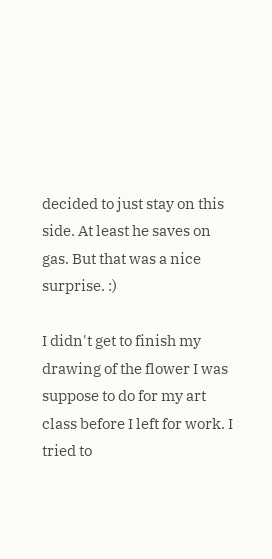decided to just stay on this side. At least he saves on gas. But that was a nice surprise. :)

I didn't get to finish my drawing of the flower I was suppose to do for my art class before I left for work. I tried to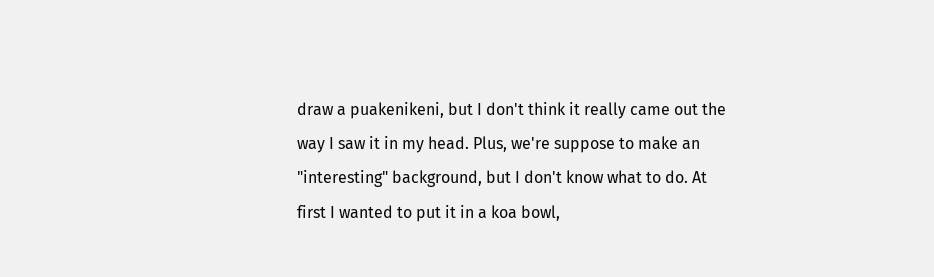draw a puakenikeni, but I don't think it really came out the way I saw it in my head. Plus, we're suppose to make an "interesting" background, but I don't know what to do. At first I wanted to put it in a koa bowl,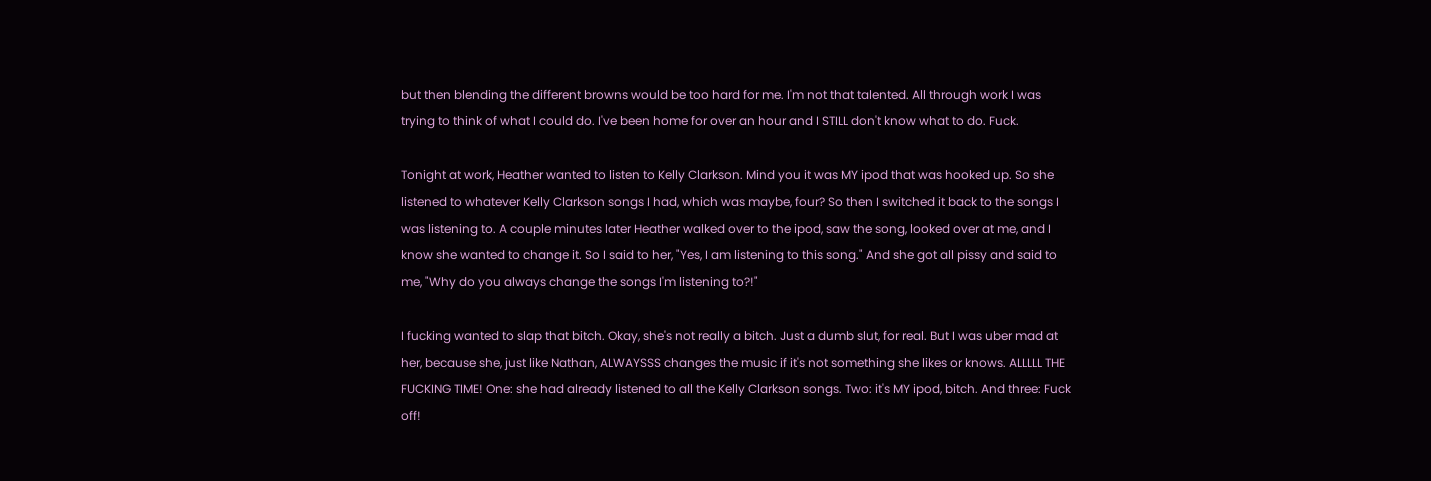but then blending the different browns would be too hard for me. I'm not that talented. All through work I was trying to think of what I could do. I've been home for over an hour and I STILL don't know what to do. Fuck.

Tonight at work, Heather wanted to listen to Kelly Clarkson. Mind you it was MY ipod that was hooked up. So she listened to whatever Kelly Clarkson songs I had, which was maybe, four? So then I switched it back to the songs I was listening to. A couple minutes later Heather walked over to the ipod, saw the song, looked over at me, and I know she wanted to change it. So I said to her, "Yes, I am listening to this song." And she got all pissy and said to me, "Why do you always change the songs I'm listening to?!"

I fucking wanted to slap that bitch. Okay, she's not really a bitch. Just a dumb slut, for real. But I was uber mad at her, because she, just like Nathan, ALWAYSSS changes the music if it's not something she likes or knows. ALLLLL THE FUCKING TIME! One: she had already listened to all the Kelly Clarkson songs. Two: it's MY ipod, bitch. And three: Fuck off!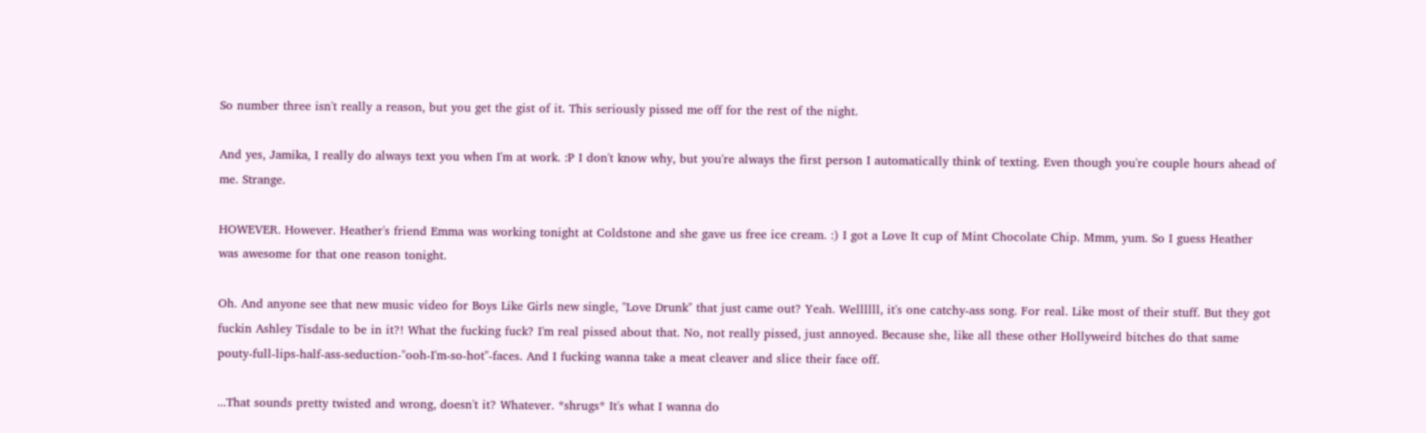So number three isn't really a reason, but you get the gist of it. This seriously pissed me off for the rest of the night.

And yes, Jamika, I really do always text you when I'm at work. :P I don't know why, but you're always the first person I automatically think of texting. Even though you're couple hours ahead of me. Strange.

HOWEVER. However. Heather's friend Emma was working tonight at Coldstone and she gave us free ice cream. :) I got a Love It cup of Mint Chocolate Chip. Mmm, yum. So I guess Heather was awesome for that one reason tonight.

Oh. And anyone see that new music video for Boys Like Girls new single, "Love Drunk" that just came out? Yeah. Wellllll, it's one catchy-ass song. For real. Like most of their stuff. But they got fuckin Ashley Tisdale to be in it?! What the fucking fuck? I'm real pissed about that. No, not really pissed, just annoyed. Because she, like all these other Hollyweird bitches do that same pouty-full-lips-half-ass-seduction-"ooh-I'm-so-hot"-faces. And I fucking wanna take a meat cleaver and slice their face off.

...That sounds pretty twisted and wrong, doesn't it? Whatever. *shrugs* It's what I wanna do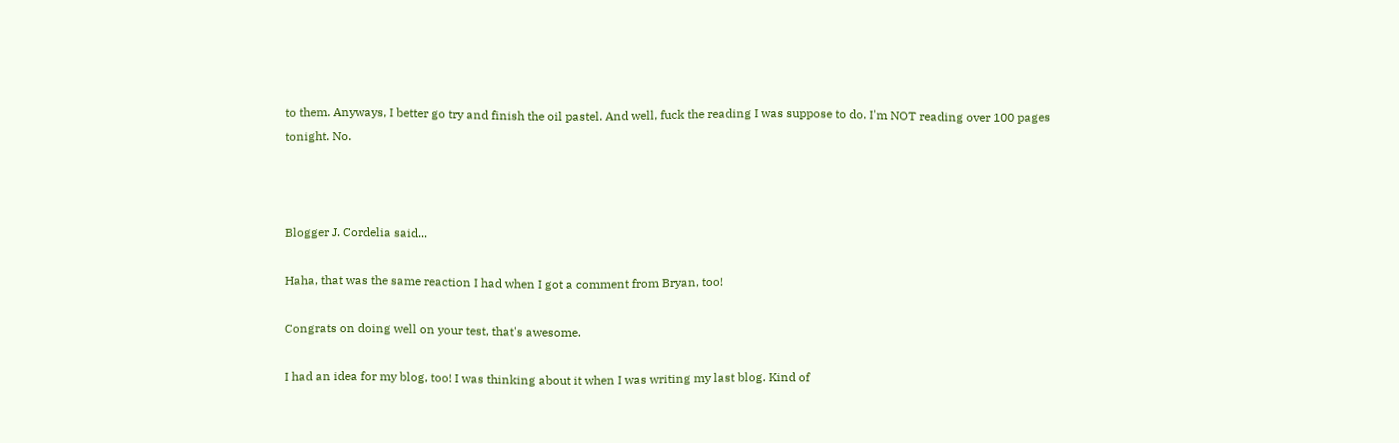to them. Anyways, I better go try and finish the oil pastel. And well, fuck the reading I was suppose to do. I'm NOT reading over 100 pages tonight. No.



Blogger J. Cordelia said...

Haha, that was the same reaction I had when I got a comment from Bryan, too!

Congrats on doing well on your test, that's awesome.

I had an idea for my blog, too! I was thinking about it when I was writing my last blog. Kind of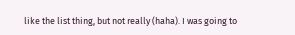like the list thing, but not really (haha). I was going to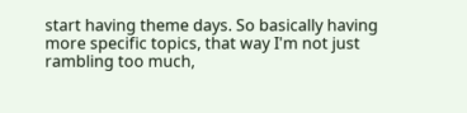start having theme days. So basically having more specific topics, that way I'm not just rambling too much,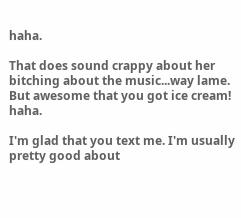haha.

That does sound crappy about her bitching about the music...way lame. But awesome that you got ice cream! haha.

I'm glad that you text me. I'm usually pretty good about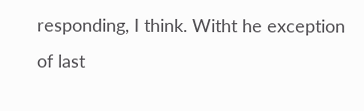responding, I think. Witht he exception of last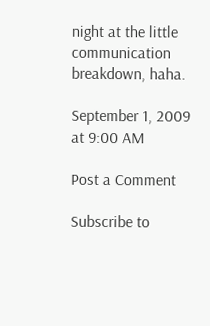night at the little communication breakdown, haha.

September 1, 2009 at 9:00 AM

Post a Comment

Subscribe to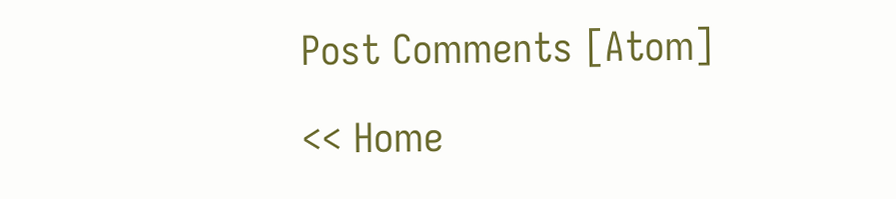Post Comments [Atom]

<< Home